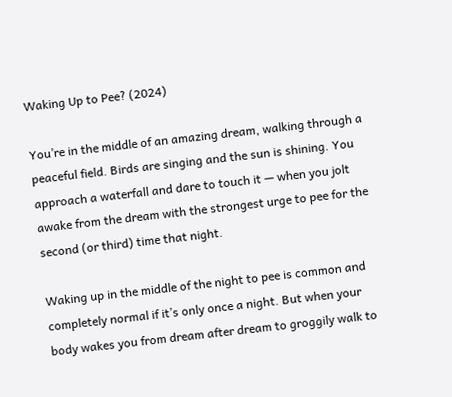Waking Up to Pee? (2024)

You’re in the middle of an amazing dream, walking through a peaceful field. Birds are singing and the sun is shining. You approach a waterfall and dare to touch it — when you jolt awake from the dream with the strongest urge to pee for the second (or third) time that night.

Waking up in the middle of the night to pee is common and completely normal if it’s only once a night. But when your body wakes you from dream after dream to groggily walk to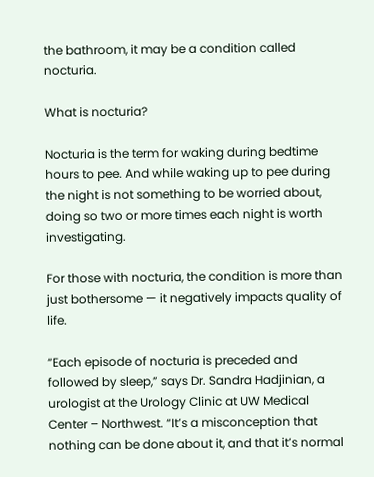the bathroom, it may be a condition called nocturia.

What is nocturia?

Nocturia is the term for waking during bedtime hours to pee. And while waking up to pee during the night is not something to be worried about, doing so two or more times each night is worth investigating.

For those with nocturia, the condition is more than just bothersome — it negatively impacts quality of life.

“Each episode of nocturia is preceded and followed by sleep,” says Dr. Sandra Hadjinian, a urologist at the Urology Clinic at UW Medical Center – Northwest. “It’s a misconception that nothing can be done about it, and that it’s normal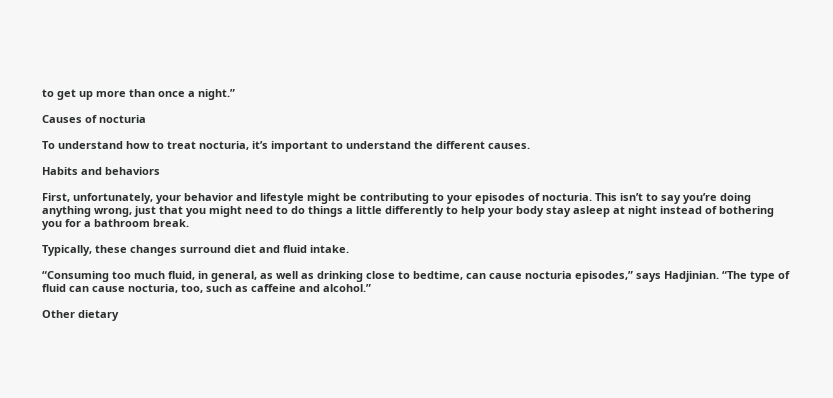to get up more than once a night.”

Causes of nocturia

To understand how to treat nocturia, it’s important to understand the different causes.

Habits and behaviors

First, unfortunately, your behavior and lifestyle might be contributing to your episodes of nocturia. This isn’t to say you’re doing anything wrong, just that you might need to do things a little differently to help your body stay asleep at night instead of bothering you for a bathroom break.

Typically, these changes surround diet and fluid intake.

“Consuming too much fluid, in general, as well as drinking close to bedtime, can cause nocturia episodes,” says Hadjinian. “The type of fluid can cause nocturia, too, such as caffeine and alcohol.”

Other dietary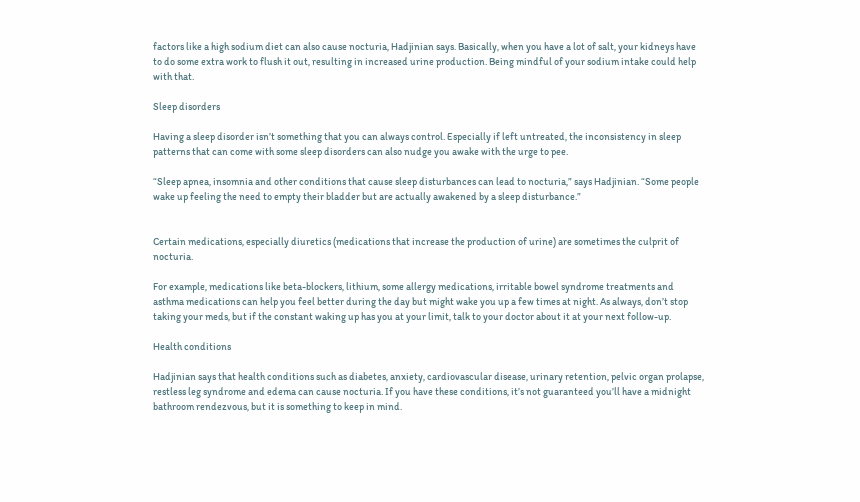factors like a high sodium diet can also cause nocturia, Hadjinian says. Basically, when you have a lot of salt, your kidneys have to do some extra work to flush it out, resulting in increased urine production. Being mindful of your sodium intake could help with that.

Sleep disorders

Having a sleep disorder isn’t something that you can always control. Especially if left untreated, the inconsistency in sleep patterns that can come with some sleep disorders can also nudge you awake with the urge to pee.

“Sleep apnea, insomnia and other conditions that cause sleep disturbances can lead to nocturia,” says Hadjinian. “Some people wake up feeling the need to empty their bladder but are actually awakened by a sleep disturbance.”


Certain medications, especially diuretics (medications that increase the production of urine) are sometimes the culprit of nocturia.

For example, medications like beta-blockers, lithium, some allergy medications, irritable bowel syndrome treatments and asthma medications can help you feel better during the day but might wake you up a few times at night. As always, don’t stop taking your meds, but if the constant waking up has you at your limit, talk to your doctor about it at your next follow-up.

Health conditions

Hadjinian says that health conditions such as diabetes, anxiety, cardiovascular disease, urinary retention, pelvic organ prolapse, restless leg syndrome and edema can cause nocturia. If you have these conditions, it’s not guaranteed you’ll have a midnight bathroom rendezvous, but it is something to keep in mind.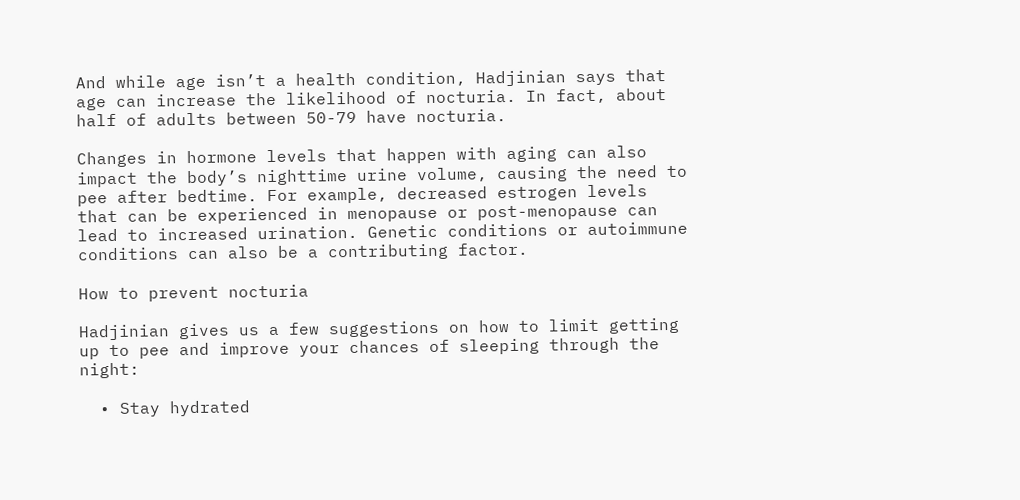And while age isn’t a health condition, Hadjinian says that age can increase the likelihood of nocturia. In fact, about half of adults between 50-79 have nocturia.

Changes in hormone levels that happen with aging can also impact the body’s nighttime urine volume, causing the need to pee after bedtime. For example, decreased estrogen levels that can be experienced in menopause or post-menopause can lead to increased urination. Genetic conditions or autoimmune conditions can also be a contributing factor.

How to prevent nocturia

Hadjinian gives us a few suggestions on how to limit getting up to pee and improve your chances of sleeping through the night:

  • Stay hydrated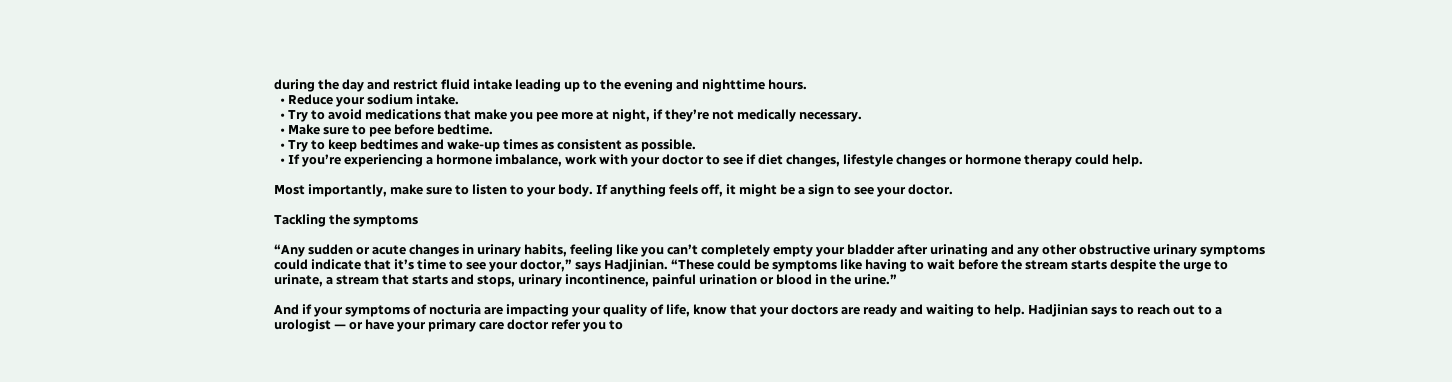during the day and restrict fluid intake leading up to the evening and nighttime hours.
  • Reduce your sodium intake.
  • Try to avoid medications that make you pee more at night, if they’re not medically necessary.
  • Make sure to pee before bedtime.
  • Try to keep bedtimes and wake-up times as consistent as possible.
  • If you’re experiencing a hormone imbalance, work with your doctor to see if diet changes, lifestyle changes or hormone therapy could help.

Most importantly, make sure to listen to your body. If anything feels off, it might be a sign to see your doctor.

Tackling the symptoms

“Any sudden or acute changes in urinary habits, feeling like you can’t completely empty your bladder after urinating and any other obstructive urinary symptoms could indicate that it’s time to see your doctor,” says Hadjinian. “These could be symptoms like having to wait before the stream starts despite the urge to urinate, a stream that starts and stops, urinary incontinence, painful urination or blood in the urine.”

And if your symptoms of nocturia are impacting your quality of life, know that your doctors are ready and waiting to help. Hadjinian says to reach out to a urologist — or have your primary care doctor refer you to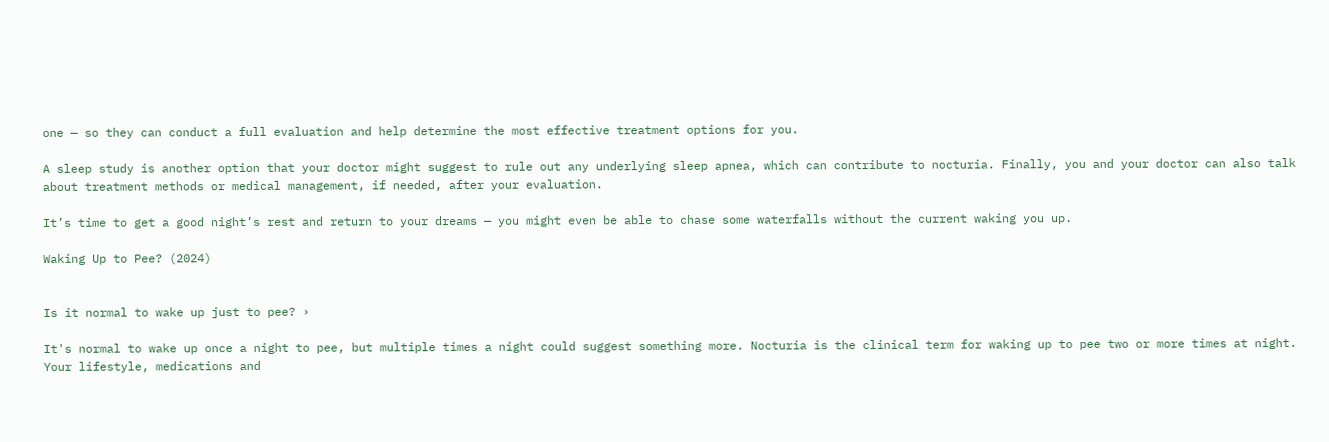one — so they can conduct a full evaluation and help determine the most effective treatment options for you.

A sleep study is another option that your doctor might suggest to rule out any underlying sleep apnea, which can contribute to nocturia. Finally, you and your doctor can also talk about treatment methods or medical management, if needed, after your evaluation.

It’s time to get a good night’s rest and return to your dreams — you might even be able to chase some waterfalls without the current waking you up.

Waking Up to Pee? (2024)


Is it normal to wake up just to pee? ›

It's normal to wake up once a night to pee, but multiple times a night could suggest something more. Nocturia is the clinical term for waking up to pee two or more times at night. Your lifestyle, medications and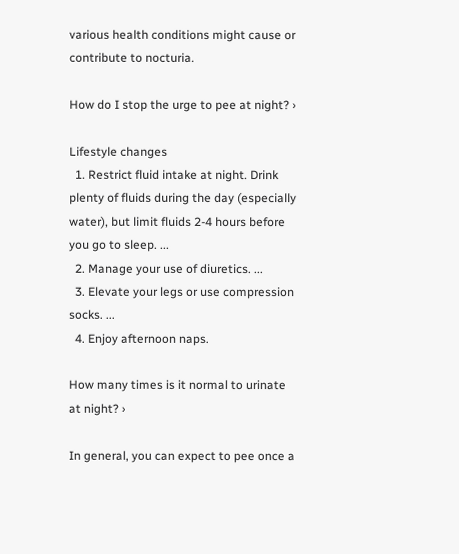various health conditions might cause or contribute to nocturia.

How do I stop the urge to pee at night? ›

Lifestyle changes
  1. Restrict fluid intake at night. Drink plenty of fluids during the day (especially water), but limit fluids 2-4 hours before you go to sleep. ...
  2. Manage your use of diuretics. ...
  3. Elevate your legs or use compression socks. ...
  4. Enjoy afternoon naps.

How many times is it normal to urinate at night? ›

In general, you can expect to pee once a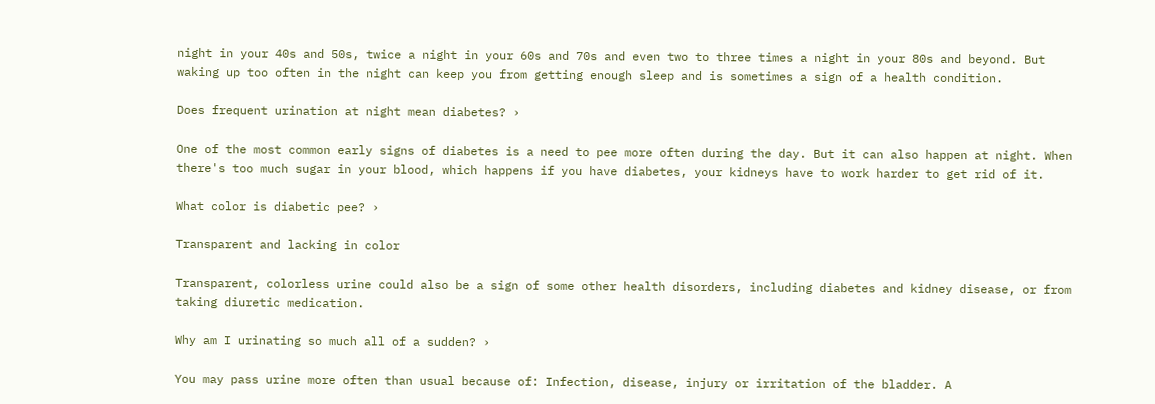night in your 40s and 50s, twice a night in your 60s and 70s and even two to three times a night in your 80s and beyond. But waking up too often in the night can keep you from getting enough sleep and is sometimes a sign of a health condition.

Does frequent urination at night mean diabetes? ›

One of the most common early signs of diabetes is a need to pee more often during the day. But it can also happen at night. When there's too much sugar in your blood, which happens if you have diabetes, your kidneys have to work harder to get rid of it.

What color is diabetic pee? ›

Transparent and lacking in color

Transparent, colorless urine could also be a sign of some other health disorders, including diabetes and kidney disease, or from taking diuretic medication.

Why am I urinating so much all of a sudden? ›

You may pass urine more often than usual because of: Infection, disease, injury or irritation of the bladder. A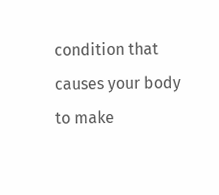condition that causes your body to make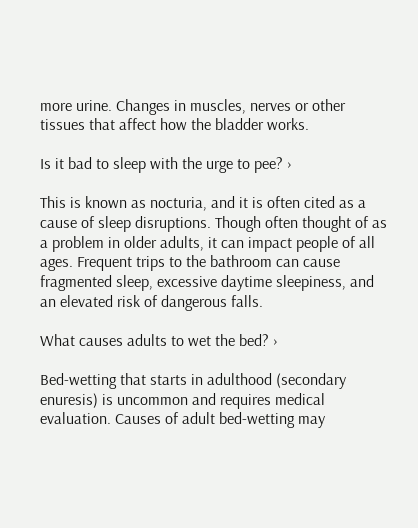more urine. Changes in muscles, nerves or other tissues that affect how the bladder works.

Is it bad to sleep with the urge to pee? ›

This is known as nocturia, and it is often cited as a cause of sleep disruptions. Though often thought of as a problem in older adults, it can impact people of all ages. Frequent trips to the bathroom can cause fragmented sleep, excessive daytime sleepiness, and an elevated risk of dangerous falls.

What causes adults to wet the bed? ›

Bed-wetting that starts in adulthood (secondary enuresis) is uncommon and requires medical evaluation. Causes of adult bed-wetting may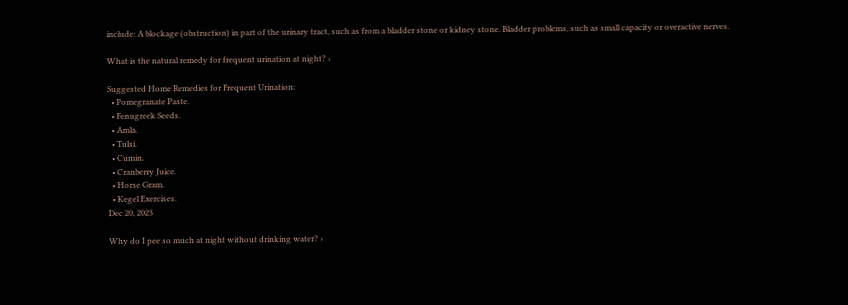include: A blockage (obstruction) in part of the urinary tract, such as from a bladder stone or kidney stone. Bladder problems, such as small capacity or overactive nerves.

What is the natural remedy for frequent urination at night? ›

Suggested Home Remedies for Frequent Urination:
  • Pomegranate Paste.
  • Fenugreek Seeds.
  • Amla.
  • Tulsi.
  • Cumin.
  • Cranberry Juice.
  • Horse Gram.
  • Kegel Exercises.
Dec 20, 2023

Why do I pee so much at night without drinking water? ›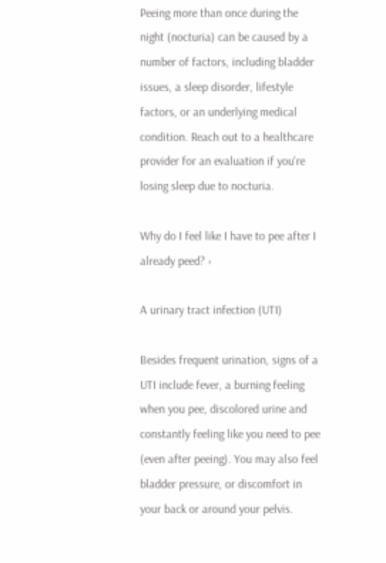Peeing more than once during the night (nocturia) can be caused by a number of factors, including bladder issues, a sleep disorder, lifestyle factors, or an underlying medical condition. Reach out to a healthcare provider for an evaluation if you're losing sleep due to nocturia.

Why do I feel like I have to pee after I already peed? ›

A urinary tract infection (UTI)

Besides frequent urination, signs of a UTI include fever, a burning feeling when you pee, discolored urine and constantly feeling like you need to pee (even after peeing). You may also feel bladder pressure, or discomfort in your back or around your pelvis.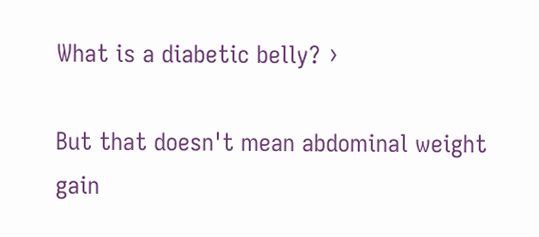What is a diabetic belly? ›

But that doesn't mean abdominal weight gain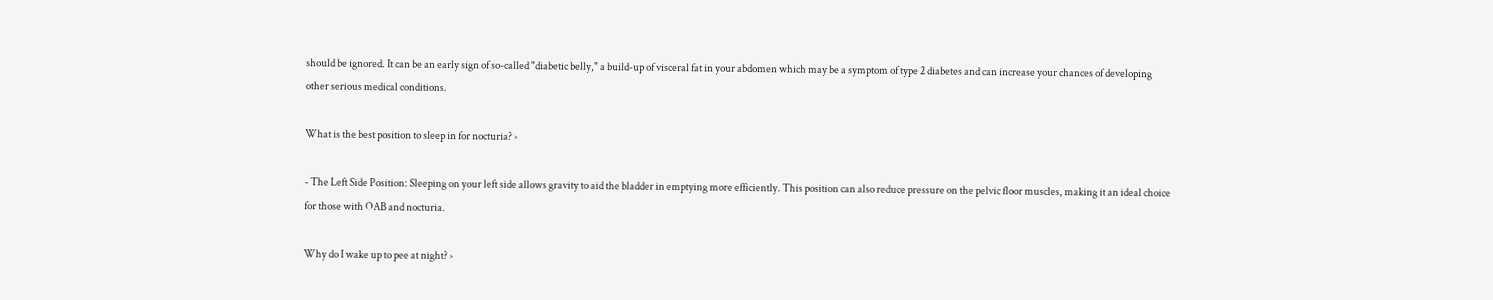should be ignored. It can be an early sign of so-called "diabetic belly," a build-up of visceral fat in your abdomen which may be a symptom of type 2 diabetes and can increase your chances of developing other serious medical conditions.

What is the best position to sleep in for nocturia? ›

- The Left Side Position: Sleeping on your left side allows gravity to aid the bladder in emptying more efficiently. This position can also reduce pressure on the pelvic floor muscles, making it an ideal choice for those with OAB and nocturia.

Why do I wake up to pee at night? ›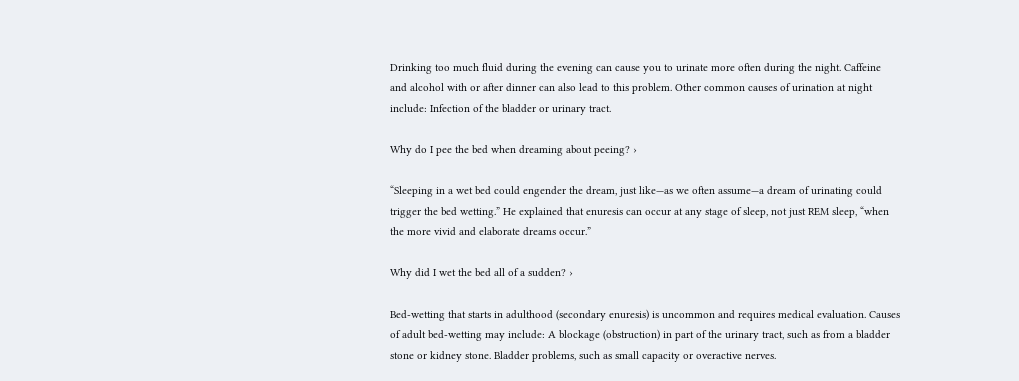Drinking too much fluid during the evening can cause you to urinate more often during the night. Caffeine and alcohol with or after dinner can also lead to this problem. Other common causes of urination at night include: Infection of the bladder or urinary tract.

Why do I pee the bed when dreaming about peeing? ›

“Sleeping in a wet bed could engender the dream, just like—as we often assume—a dream of urinating could trigger the bed wetting.” He explained that enuresis can occur at any stage of sleep, not just REM sleep, “when the more vivid and elaborate dreams occur.”

Why did I wet the bed all of a sudden? ›

Bed-wetting that starts in adulthood (secondary enuresis) is uncommon and requires medical evaluation. Causes of adult bed-wetting may include: A blockage (obstruction) in part of the urinary tract, such as from a bladder stone or kidney stone. Bladder problems, such as small capacity or overactive nerves.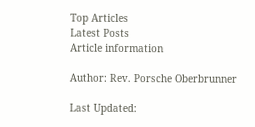Top Articles
Latest Posts
Article information

Author: Rev. Porsche Oberbrunner

Last Updated: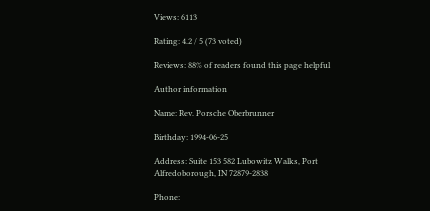Views: 6113

Rating: 4.2 / 5 (73 voted)

Reviews: 88% of readers found this page helpful

Author information

Name: Rev. Porsche Oberbrunner

Birthday: 1994-06-25

Address: Suite 153 582 Lubowitz Walks, Port Alfredoborough, IN 72879-2838

Phone: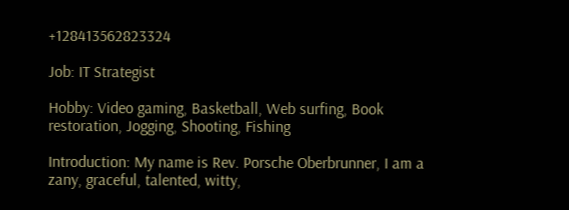+128413562823324

Job: IT Strategist

Hobby: Video gaming, Basketball, Web surfing, Book restoration, Jogging, Shooting, Fishing

Introduction: My name is Rev. Porsche Oberbrunner, I am a zany, graceful, talented, witty,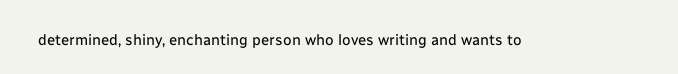determined, shiny, enchanting person who loves writing and wants to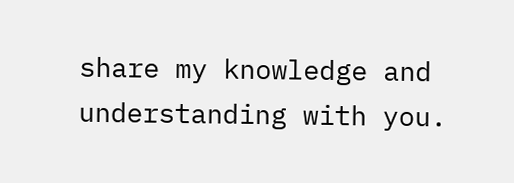share my knowledge and understanding with you.